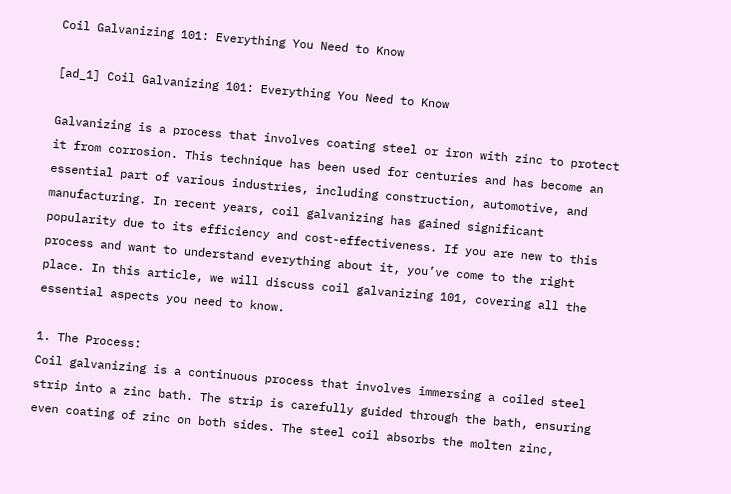Coil Galvanizing 101: Everything You Need to Know

[ad_1] Coil Galvanizing 101: Everything You Need to Know

Galvanizing is a process that involves coating steel or iron with zinc to protect it from corrosion. This technique has been used for centuries and has become an essential part of various industries, including construction, automotive, and manufacturing. In recent years, coil galvanizing has gained significant popularity due to its efficiency and cost-effectiveness. If you are new to this process and want to understand everything about it, you’ve come to the right place. In this article, we will discuss coil galvanizing 101, covering all the essential aspects you need to know.

1. The Process:
Coil galvanizing is a continuous process that involves immersing a coiled steel strip into a zinc bath. The strip is carefully guided through the bath, ensuring even coating of zinc on both sides. The steel coil absorbs the molten zinc,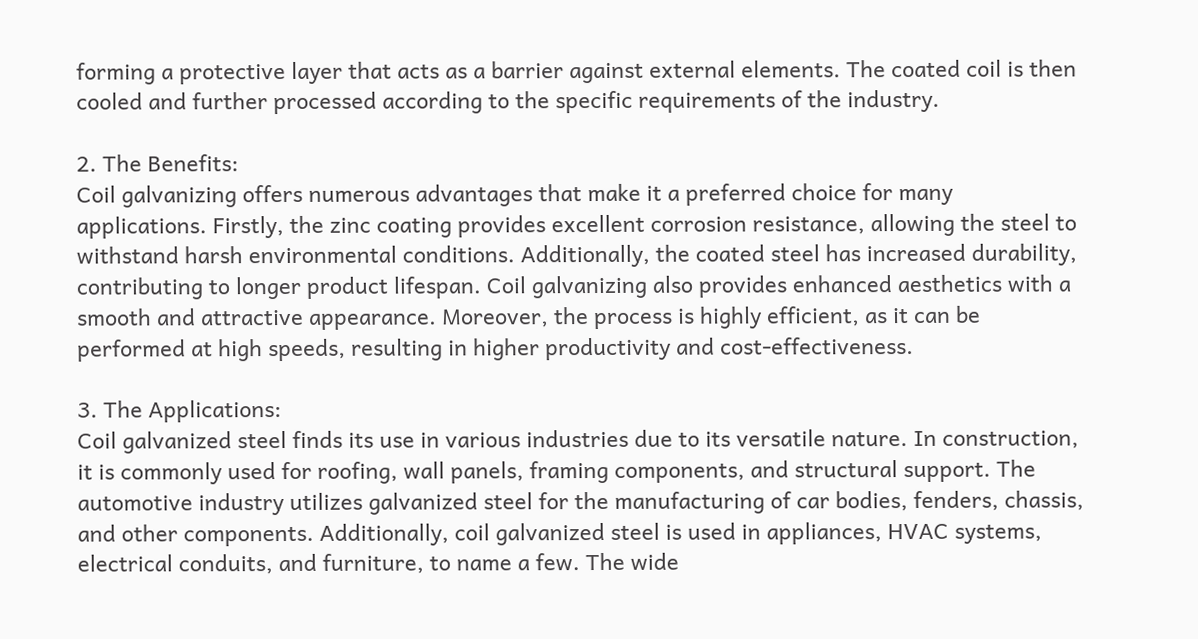forming a protective layer that acts as a barrier against external elements. The coated coil is then cooled and further processed according to the specific requirements of the industry.

2. The Benefits:
Coil galvanizing offers numerous advantages that make it a preferred choice for many applications. Firstly, the zinc coating provides excellent corrosion resistance, allowing the steel to withstand harsh environmental conditions. Additionally, the coated steel has increased durability, contributing to longer product lifespan. Coil galvanizing also provides enhanced aesthetics with a smooth and attractive appearance. Moreover, the process is highly efficient, as it can be performed at high speeds, resulting in higher productivity and cost-effectiveness.

3. The Applications:
Coil galvanized steel finds its use in various industries due to its versatile nature. In construction, it is commonly used for roofing, wall panels, framing components, and structural support. The automotive industry utilizes galvanized steel for the manufacturing of car bodies, fenders, chassis, and other components. Additionally, coil galvanized steel is used in appliances, HVAC systems, electrical conduits, and furniture, to name a few. The wide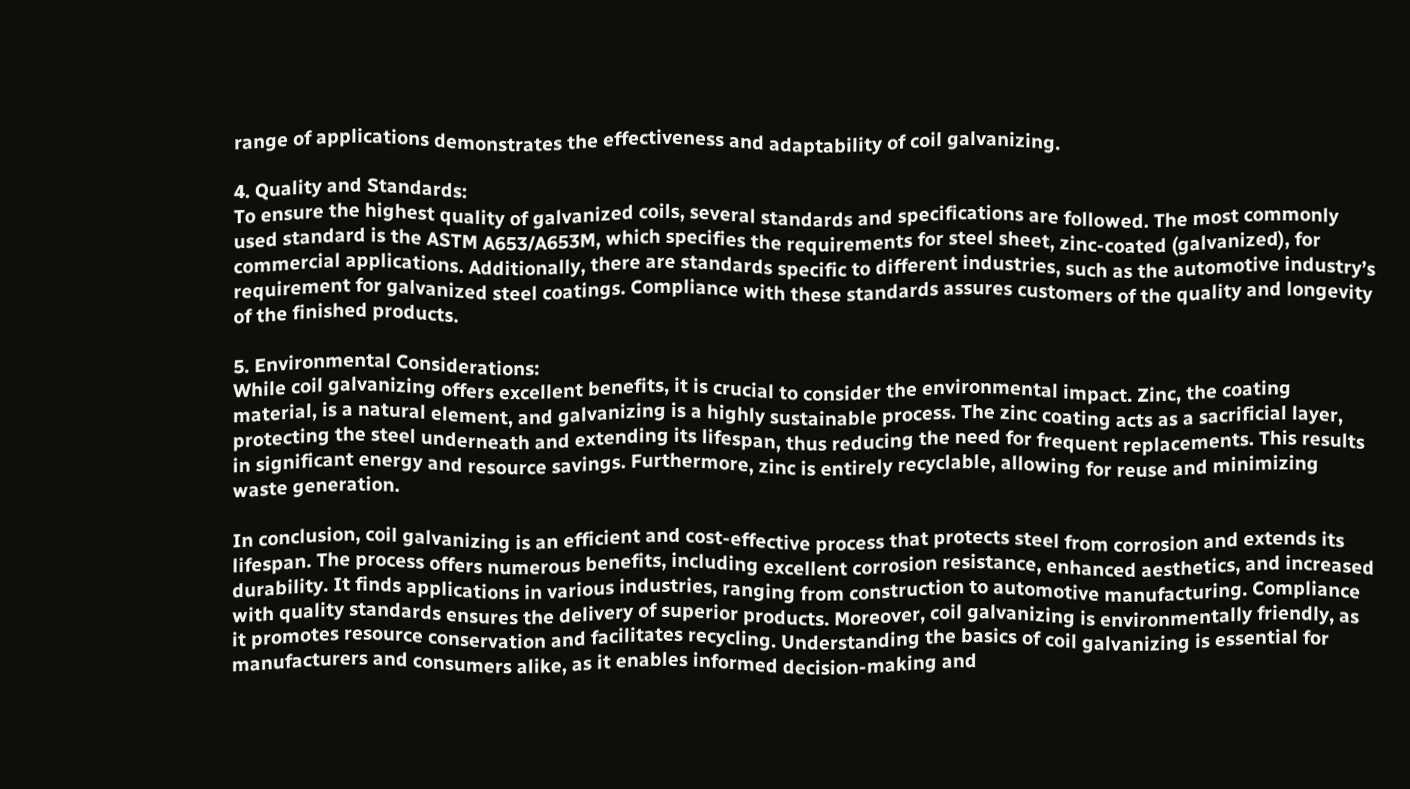range of applications demonstrates the effectiveness and adaptability of coil galvanizing.

4. Quality and Standards:
To ensure the highest quality of galvanized coils, several standards and specifications are followed. The most commonly used standard is the ASTM A653/A653M, which specifies the requirements for steel sheet, zinc-coated (galvanized), for commercial applications. Additionally, there are standards specific to different industries, such as the automotive industry’s requirement for galvanized steel coatings. Compliance with these standards assures customers of the quality and longevity of the finished products.

5. Environmental Considerations:
While coil galvanizing offers excellent benefits, it is crucial to consider the environmental impact. Zinc, the coating material, is a natural element, and galvanizing is a highly sustainable process. The zinc coating acts as a sacrificial layer, protecting the steel underneath and extending its lifespan, thus reducing the need for frequent replacements. This results in significant energy and resource savings. Furthermore, zinc is entirely recyclable, allowing for reuse and minimizing waste generation.

In conclusion, coil galvanizing is an efficient and cost-effective process that protects steel from corrosion and extends its lifespan. The process offers numerous benefits, including excellent corrosion resistance, enhanced aesthetics, and increased durability. It finds applications in various industries, ranging from construction to automotive manufacturing. Compliance with quality standards ensures the delivery of superior products. Moreover, coil galvanizing is environmentally friendly, as it promotes resource conservation and facilitates recycling. Understanding the basics of coil galvanizing is essential for manufacturers and consumers alike, as it enables informed decision-making and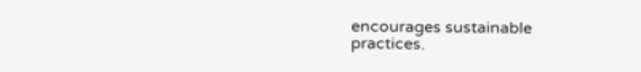encourages sustainable practices.